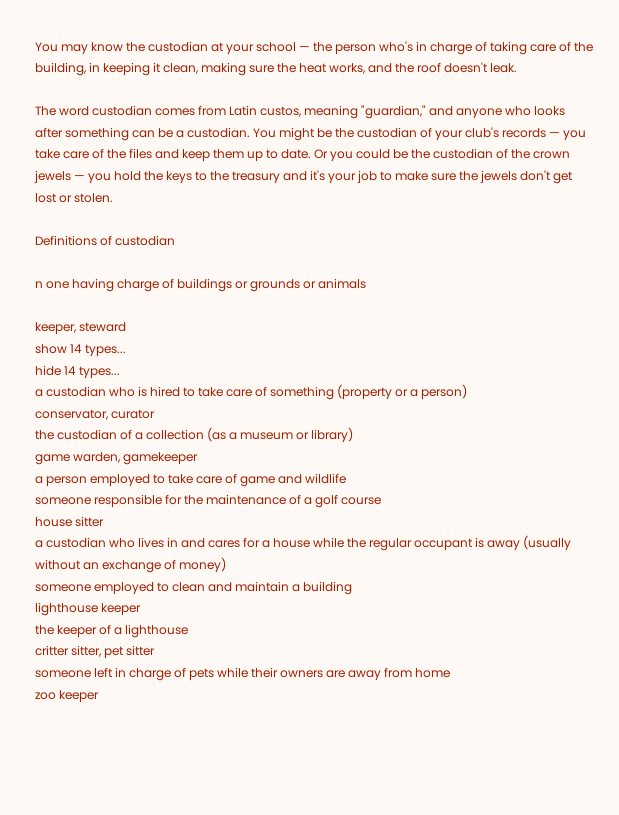You may know the custodian at your school — the person who's in charge of taking care of the building, in keeping it clean, making sure the heat works, and the roof doesn't leak.

The word custodian comes from Latin custos, meaning "guardian," and anyone who looks after something can be a custodian. You might be the custodian of your club's records — you take care of the files and keep them up to date. Or you could be the custodian of the crown jewels — you hold the keys to the treasury and it's your job to make sure the jewels don't get lost or stolen.

Definitions of custodian

n one having charge of buildings or grounds or animals

keeper, steward
show 14 types...
hide 14 types...
a custodian who is hired to take care of something (property or a person)
conservator, curator
the custodian of a collection (as a museum or library)
game warden, gamekeeper
a person employed to take care of game and wildlife
someone responsible for the maintenance of a golf course
house sitter
a custodian who lives in and cares for a house while the regular occupant is away (usually without an exchange of money)
someone employed to clean and maintain a building
lighthouse keeper
the keeper of a lighthouse
critter sitter, pet sitter
someone left in charge of pets while their owners are away from home
zoo keeper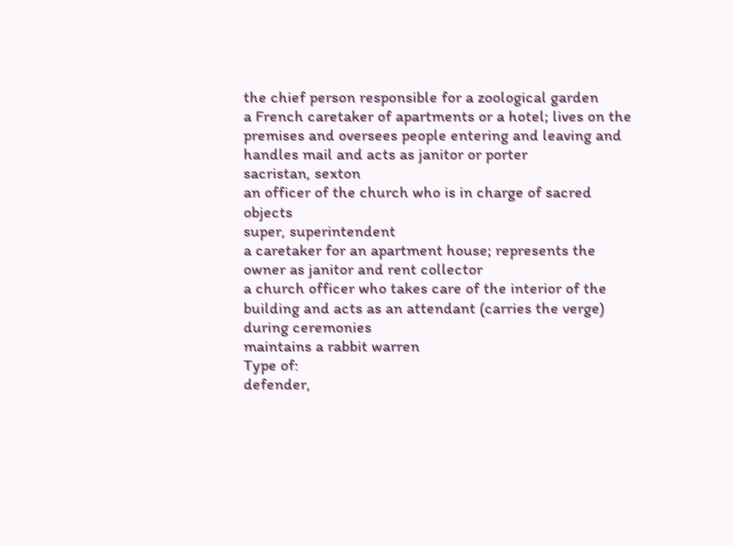the chief person responsible for a zoological garden
a French caretaker of apartments or a hotel; lives on the premises and oversees people entering and leaving and handles mail and acts as janitor or porter
sacristan, sexton
an officer of the church who is in charge of sacred objects
super, superintendent
a caretaker for an apartment house; represents the owner as janitor and rent collector
a church officer who takes care of the interior of the building and acts as an attendant (carries the verge) during ceremonies
maintains a rabbit warren
Type of:
defender,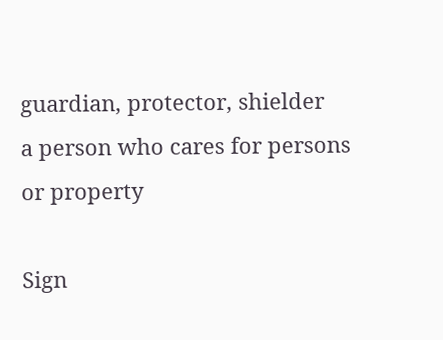guardian, protector, shielder
a person who cares for persons or property

Sign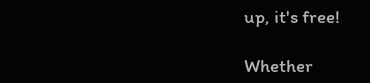up, it's free!

Whether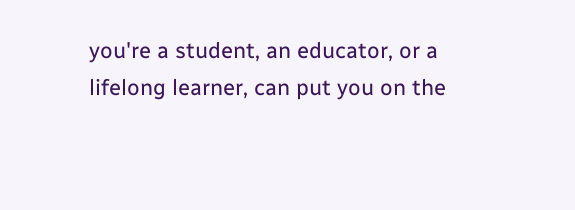you're a student, an educator, or a lifelong learner, can put you on the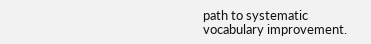path to systematic vocabulary improvement.